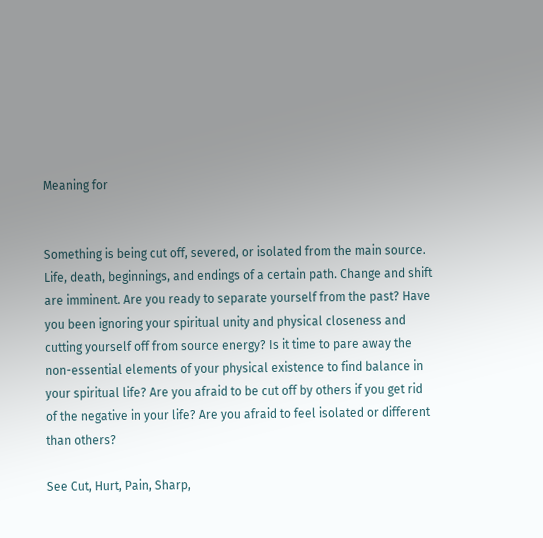Meaning for


Something is being cut off, severed, or isolated from the main source. Life, death, beginnings, and endings of a certain path. Change and shift are imminent. Are you ready to separate yourself from the past? Have you been ignoring your spiritual unity and physical closeness and cutting yourself off from source energy? Is it time to pare away the non-essential elements of your physical existence to find balance in your spiritual life? Are you afraid to be cut off by others if you get rid of the negative in your life? Are you afraid to feel isolated or different than others?

See Cut, Hurt, Pain, Sharp,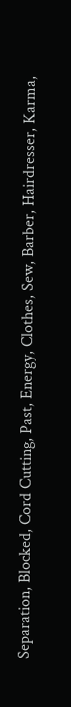Separation, Blocked, Cord Cutting, Past, Energy, Clothes, Sew, Barber, Hairdresser, Karma,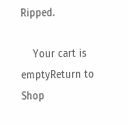Ripped.

    Your cart is emptyReturn to Shop